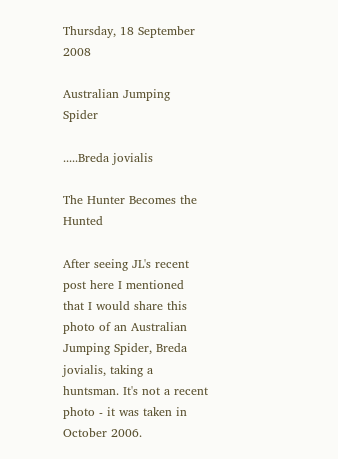Thursday, 18 September 2008

Australian Jumping Spider

.....Breda jovialis

The Hunter Becomes the Hunted

After seeing JL's recent post here I mentioned that I would share this photo of an Australian Jumping Spider, Breda jovialis, taking a huntsman. It's not a recent photo - it was taken in October 2006.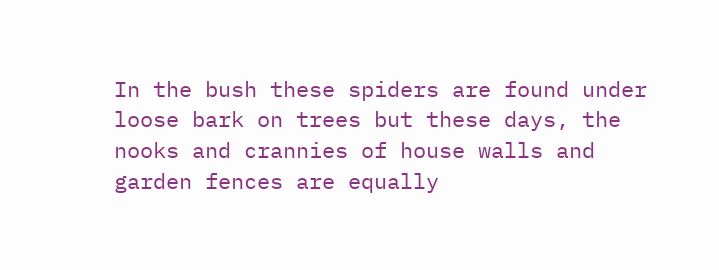In the bush these spiders are found under loose bark on trees but these days, the nooks and crannies of house walls and garden fences are equally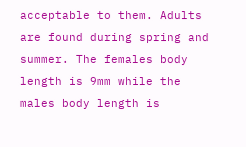acceptable to them. Adults are found during spring and summer. The females body length is 9mm while the males body length is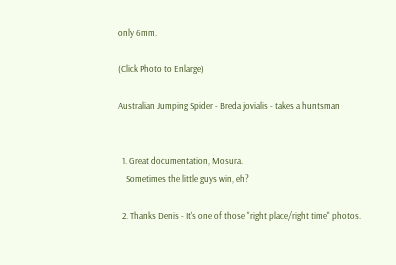only 6mm.

(Click Photo to Enlarge)

Australian Jumping Spider - Breda jovialis - takes a huntsman


  1. Great documentation, Mosura.
    Sometimes the little guys win, eh?

  2. Thanks Denis - It's one of those "right place/right time" photos.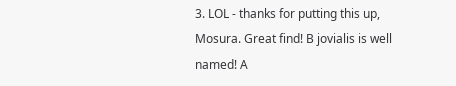3. LOL - thanks for putting this up, Mosura. Great find! B jovialis is well named! A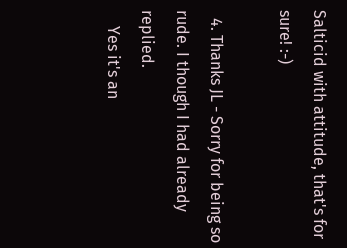Salticid with attitude, that's for sure! :-)

  4. Thanks JL - Sorry for being so rude. I though I had already replied.
    Yes it's an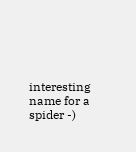interesting name for a spider -)